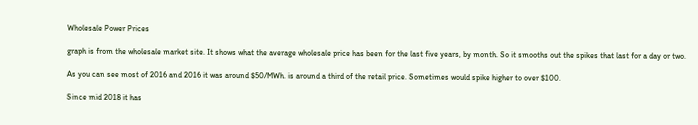Wholesale Power Prices

graph is from the wholesale market site. It shows what the average wholesale price has been for the last five years, by month. So it smooths out the spikes that last for a day or two.

As you can see most of 2016 and 2016 it was around $50/MWh. is around a third of the retail price. Sometimes would spike higher to over $100.

Since mid 2018 it has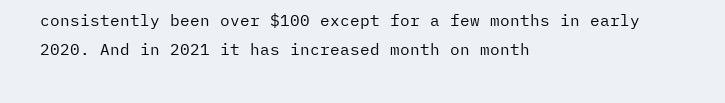consistently been over $100 except for a few months in early 2020. And in 2021 it has increased month on month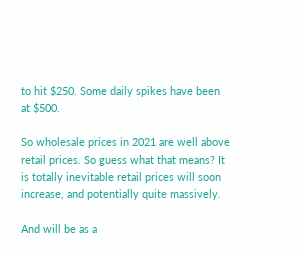to hit $250. Some daily spikes have been at $500.

So wholesale prices in 2021 are well above retail prices. So guess what that means? It is totally inevitable retail prices will soon increase, and potentially quite massively.

And will be as a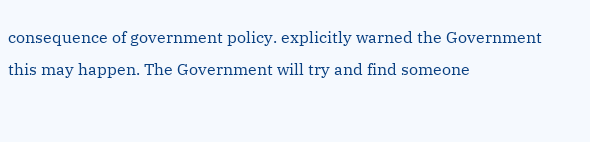consequence of government policy. explicitly warned the Government this may happen. The Government will try and find someone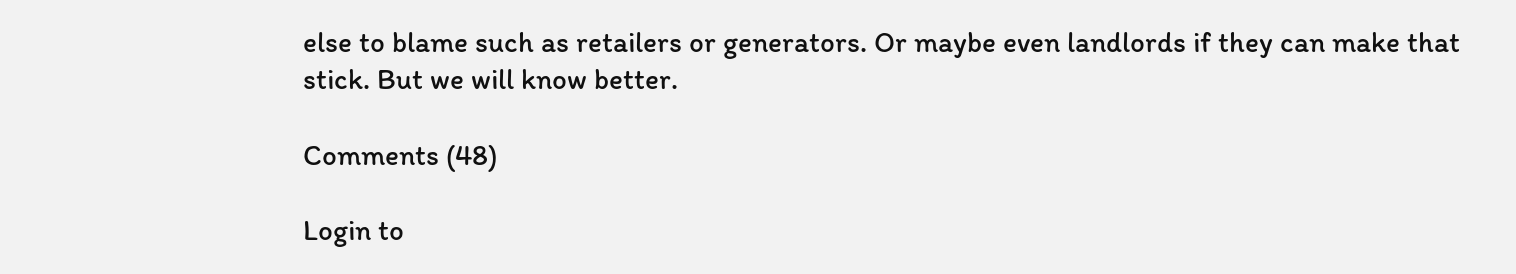else to blame such as retailers or generators. Or maybe even landlords if they can make that stick. But we will know better.

Comments (48)

Login to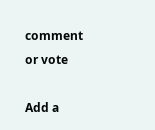comment or vote

Add a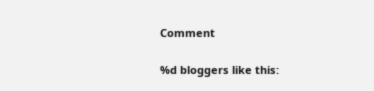Comment

%d bloggers like this: